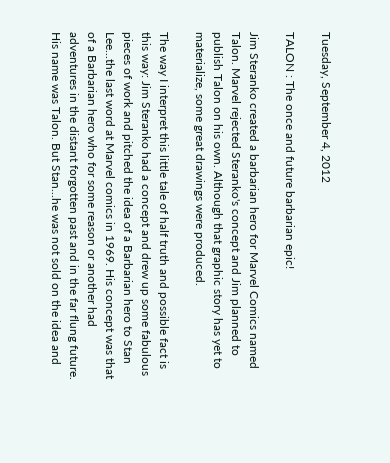Tuesday, September 4, 2012

TALON : The once and future barbarian epic!

Jim Steranko created a barbarian hero for Marvel Comics named Talon. Marvel rejected Steranko's concept and Jim planned to publish Talon on his own. Although that graphic story has yet to materialize, some great drawings were produced.

The way I interpret this little tale of half truth and possible fact is this way: Jim Steranko had a concept and drew up some fabulous pieces of work and pitched the idea of a Barbarian hero to Stan Lee...the last word at Marvel comics in 1969. His concept was that of a Barbarian hero who for some reason or another had adventures in the distant forgotten past and in the far flung future. His name was Talon. But Stan...he was not sold on the idea and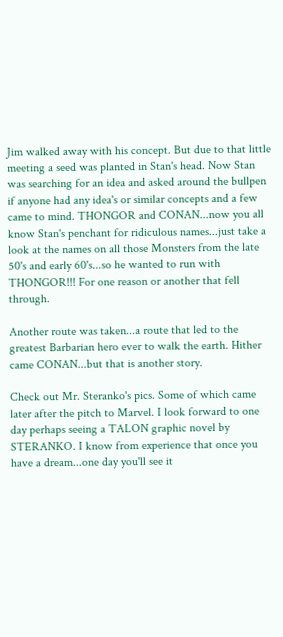Jim walked away with his concept. But due to that little meeting a seed was planted in Stan's head. Now Stan was searching for an idea and asked around the bullpen if anyone had any idea's or similar concepts and a few came to mind. THONGOR and CONAN...now you all know Stan's penchant for ridiculous names...just take a look at the names on all those Monsters from the late 50's and early 60's...so he wanted to run with THONGOR!!! For one reason or another that fell through.

Another route was taken...a route that led to the greatest Barbarian hero ever to walk the earth. Hither came CONAN...but that is another story.

Check out Mr. Steranko's pics. Some of which came later after the pitch to Marvel. I look forward to one day perhaps seeing a TALON graphic novel by STERANKO. I know from experience that once you have a dream...one day you'll see it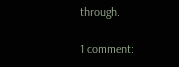through.

1 comment: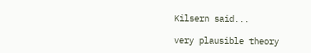Kilsern said...

very plausible theory